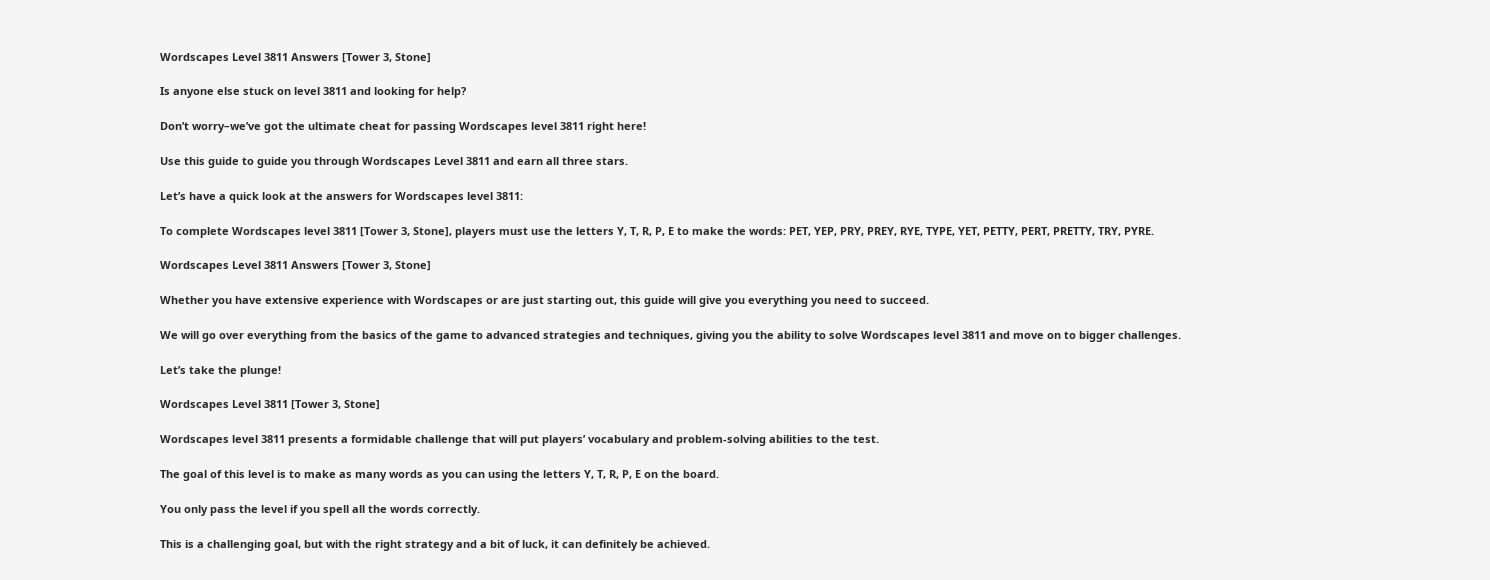Wordscapes Level 3811 Answers [Tower 3, Stone]

Is anyone else stuck on level 3811 and looking for help?

Don’t worry–we’ve got the ultimate cheat for passing Wordscapes level 3811 right here!

Use this guide to guide you through Wordscapes Level 3811 and earn all three stars.

Let’s have a quick look at the answers for Wordscapes level 3811:

To complete Wordscapes level 3811 [Tower 3, Stone], players must use the letters Y, T, R, P, E to make the words: PET, YEP, PRY, PREY, RYE, TYPE, YET, PETTY, PERT, PRETTY, TRY, PYRE.

Wordscapes Level 3811 Answers [Tower 3, Stone]

Whether you have extensive experience with Wordscapes or are just starting out, this guide will give you everything you need to succeed.

We will go over everything from the basics of the game to advanced strategies and techniques, giving you the ability to solve Wordscapes level 3811 and move on to bigger challenges.

Let’s take the plunge!

Wordscapes Level 3811 [Tower 3, Stone]

Wordscapes level 3811 presents a formidable challenge that will put players’ vocabulary and problem-solving abilities to the test.

The goal of this level is to make as many words as you can using the letters Y, T, R, P, E on the board.

You only pass the level if you spell all the words correctly.

This is a challenging goal, but with the right strategy and a bit of luck, it can definitely be achieved.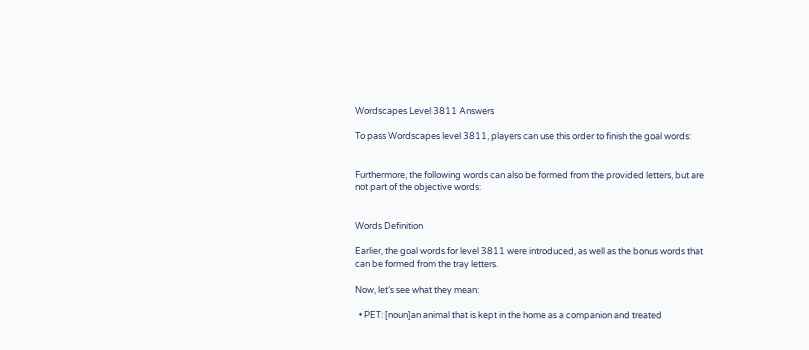Wordscapes Level 3811 Answers

To pass Wordscapes level 3811, players can use this order to finish the goal words:


Furthermore, the following words can also be formed from the provided letters, but are not part of the objective words:


Words Definition

Earlier, the goal words for level 3811 were introduced, as well as the bonus words that can be formed from the tray letters.

Now, let’s see what they mean:

  • PET: [noun]an animal that is kept in the home as a companion and treated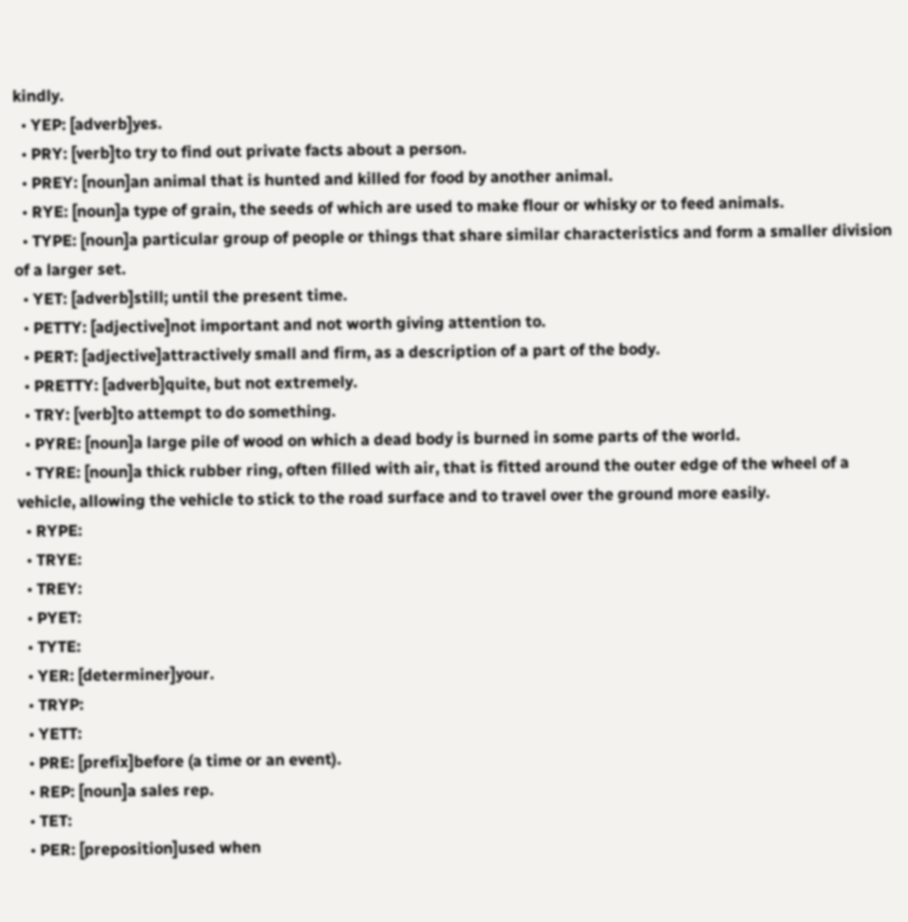kindly.
  • YEP: [adverb]yes.
  • PRY: [verb]to try to find out private facts about a person.
  • PREY: [noun]an animal that is hunted and killed for food by another animal.
  • RYE: [noun]a type of grain, the seeds of which are used to make flour or whisky or to feed animals.
  • TYPE: [noun]a particular group of people or things that share similar characteristics and form a smaller division of a larger set.
  • YET: [adverb]still; until the present time.
  • PETTY: [adjective]not important and not worth giving attention to.
  • PERT: [adjective]attractively small and firm, as a description of a part of the body.
  • PRETTY: [adverb]quite, but not extremely.
  • TRY: [verb]to attempt to do something.
  • PYRE: [noun]a large pile of wood on which a dead body is burned in some parts of the world.
  • TYRE: [noun]a thick rubber ring, often filled with air, that is fitted around the outer edge of the wheel of a vehicle, allowing the vehicle to stick to the road surface and to travel over the ground more easily.
  • RYPE:
  • TRYE:
  • TREY:
  • PYET:
  • TYTE:
  • YER: [determiner]your.
  • TRYP:
  • YETT:
  • PRE: [prefix]before (a time or an event).
  • REP: [noun]a sales rep.
  • TET:
  • PER: [preposition]used when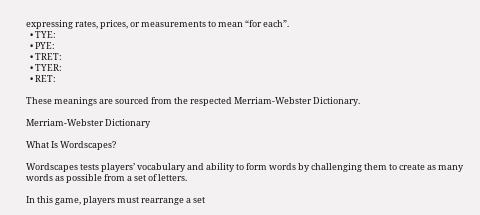expressing rates, prices, or measurements to mean “for each”.
  • TYE:
  • PYE:
  • TRET:
  • TYER:
  • RET:

These meanings are sourced from the respected Merriam-Webster Dictionary.

Merriam-Webster Dictionary

What Is Wordscapes?

Wordscapes tests players’ vocabulary and ability to form words by challenging them to create as many words as possible from a set of letters.

In this game, players must rearrange a set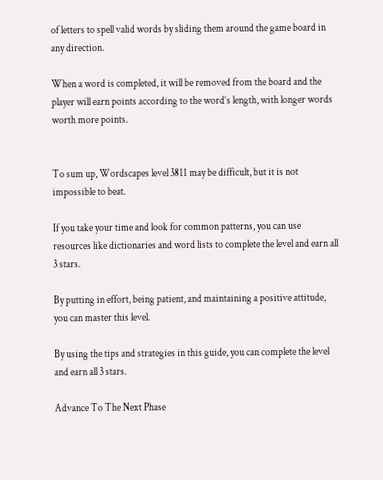of letters to spell valid words by sliding them around the game board in any direction.

When a word is completed, it will be removed from the board and the player will earn points according to the word’s length, with longer words worth more points.


To sum up, Wordscapes level 3811 may be difficult, but it is not impossible to beat.

If you take your time and look for common patterns, you can use resources like dictionaries and word lists to complete the level and earn all 3 stars.

By putting in effort, being patient, and maintaining a positive attitude, you can master this level.

By using the tips and strategies in this guide, you can complete the level and earn all 3 stars.

Advance To The Next Phase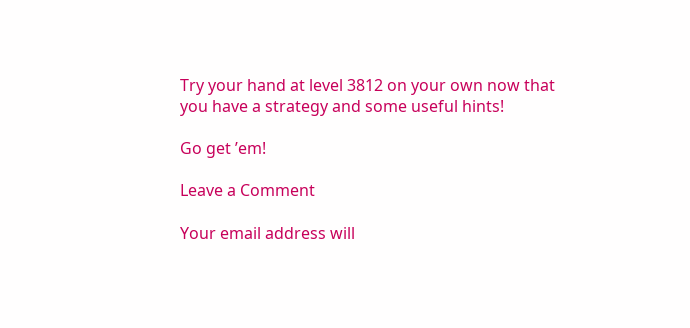Try your hand at level 3812 on your own now that you have a strategy and some useful hints!

Go get ’em!

Leave a Comment

Your email address will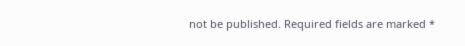not be published. Required fields are marked *